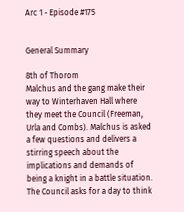Arc 1 - Episode #175


General Summary

8th of Thorom
Malchus and the gang make their way to Winterhaven Hall where they meet the Council (Freeman, Urla and Combs). Malchus is asked a few questions and delivers a stirring speech about the implications and demands of being a knight in a battle situation. The Council asks for a day to think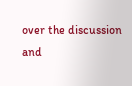over the discussion and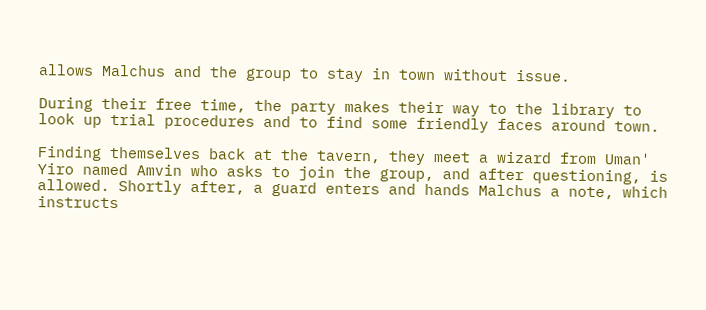allows Malchus and the group to stay in town without issue.

During their free time, the party makes their way to the library to look up trial procedures and to find some friendly faces around town.

Finding themselves back at the tavern, they meet a wizard from Uman' Yiro named Amvin who asks to join the group, and after questioning, is allowed. Shortly after, a guard enters and hands Malchus a note, which instructs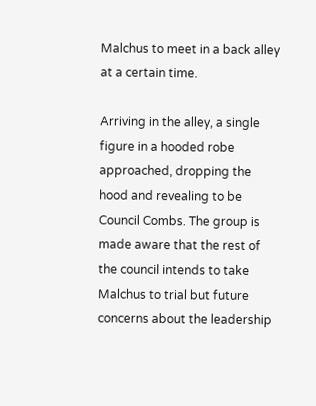Malchus to meet in a back alley at a certain time.

Arriving in the alley, a single figure in a hooded robe approached, dropping the hood and revealing to be Council Combs. The group is made aware that the rest of the council intends to take Malchus to trial but future concerns about the leadership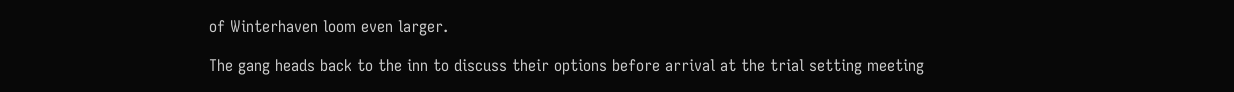of Winterhaven loom even larger.

The gang heads back to the inn to discuss their options before arrival at the trial setting meeting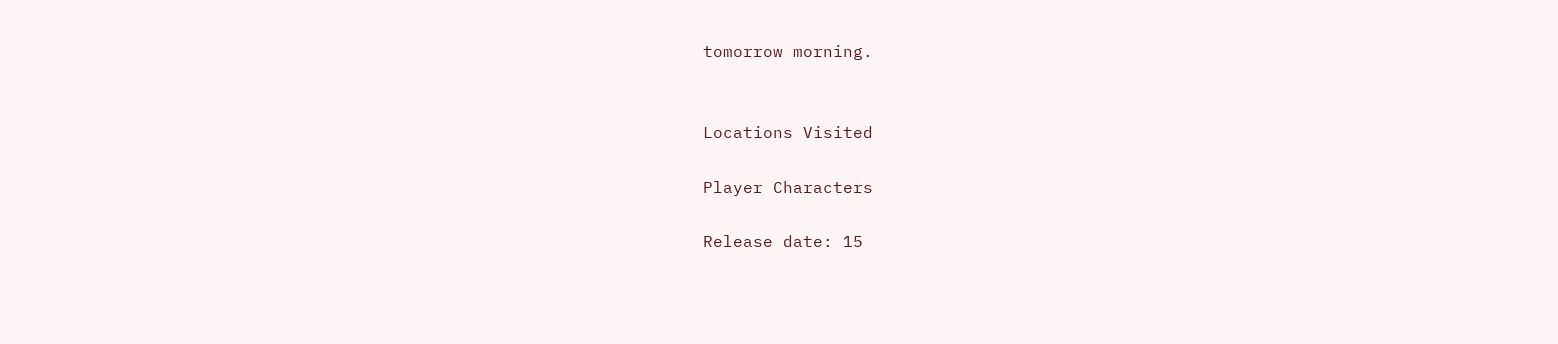tomorrow morning.


Locations Visited

Player Characters

Release date: 15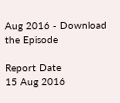Aug 2016 - Download the Episode

Report Date
15 Aug 2016